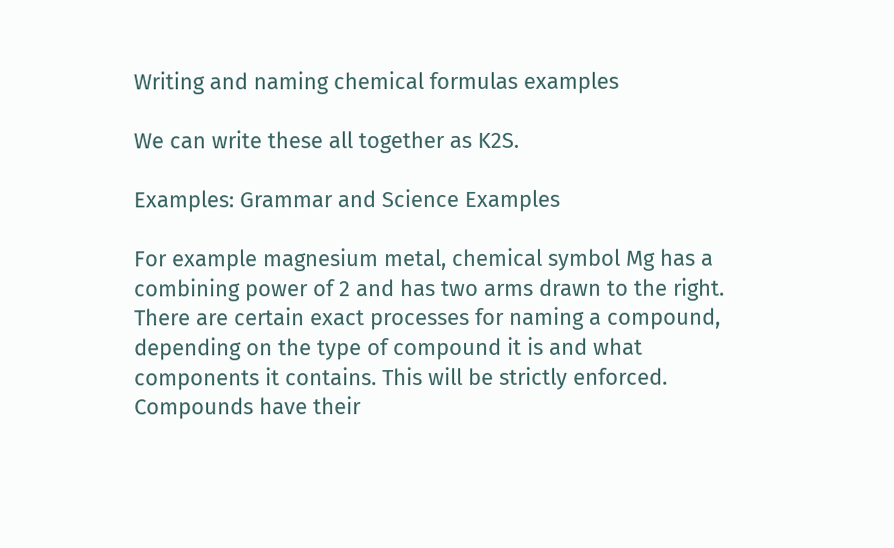Writing and naming chemical formulas examples

We can write these all together as K2S.

Examples: Grammar and Science Examples

For example magnesium metal, chemical symbol Mg has a combining power of 2 and has two arms drawn to the right. There are certain exact processes for naming a compound, depending on the type of compound it is and what components it contains. This will be strictly enforced. Compounds have their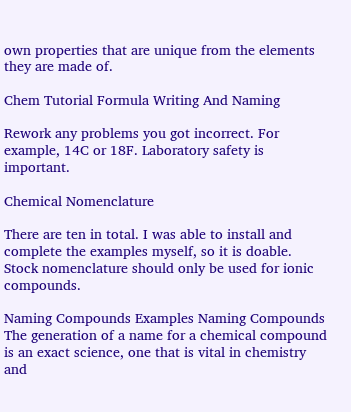own properties that are unique from the elements they are made of.

Chem Tutorial Formula Writing And Naming

Rework any problems you got incorrect. For example, 14C or 18F. Laboratory safety is important.

Chemical Nomenclature

There are ten in total. I was able to install and complete the examples myself, so it is doable. Stock nomenclature should only be used for ionic compounds.

Naming Compounds Examples Naming Compounds The generation of a name for a chemical compound is an exact science, one that is vital in chemistry and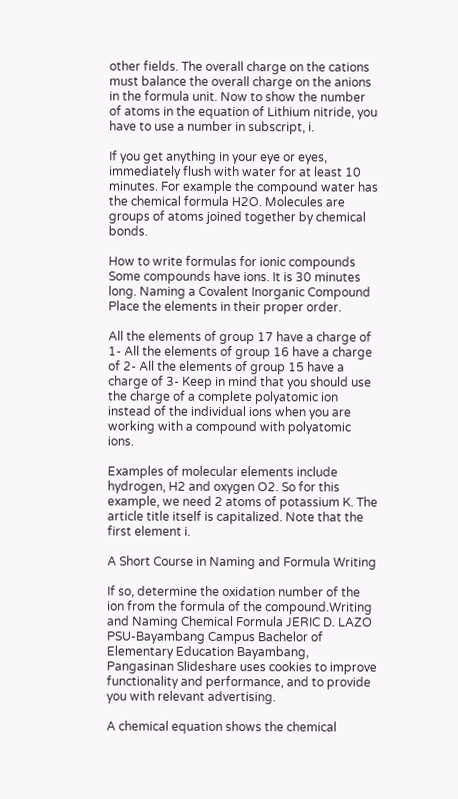other fields. The overall charge on the cations must balance the overall charge on the anions in the formula unit. Now to show the number of atoms in the equation of Lithium nitride, you have to use a number in subscript, i.

If you get anything in your eye or eyes, immediately flush with water for at least 10 minutes. For example the compound water has the chemical formula H2O. Molecules are groups of atoms joined together by chemical bonds.

How to write formulas for ionic compounds Some compounds have ions. It is 30 minutes long. Naming a Covalent Inorganic Compound Place the elements in their proper order.

All the elements of group 17 have a charge of 1- All the elements of group 16 have a charge of 2- All the elements of group 15 have a charge of 3- Keep in mind that you should use the charge of a complete polyatomic ion instead of the individual ions when you are working with a compound with polyatomic ions.

Examples of molecular elements include hydrogen, H2 and oxygen O2. So for this example, we need 2 atoms of potassium K. The article title itself is capitalized. Note that the first element i.

A Short Course in Naming and Formula Writing

If so, determine the oxidation number of the ion from the formula of the compound.Writing and Naming Chemical Formula JERIC D. LAZO PSU-Bayambang Campus Bachelor of Elementary Education Bayambang, Pangasinan Slideshare uses cookies to improve functionality and performance, and to provide you with relevant advertising.

A chemical equation shows the chemical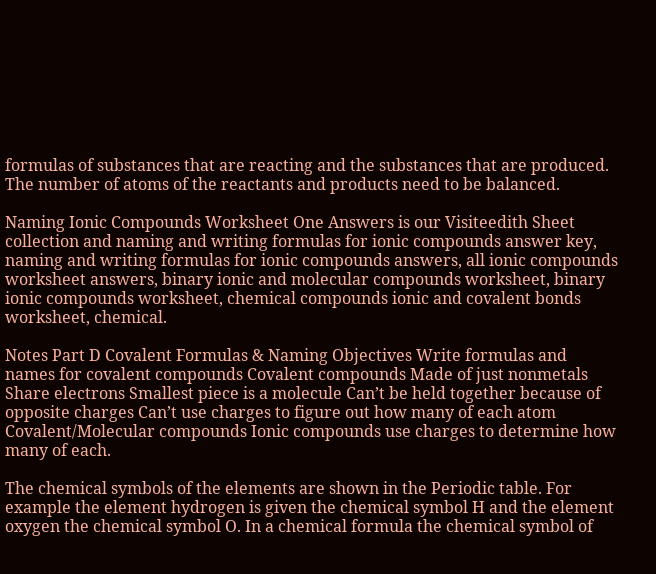formulas of substances that are reacting and the substances that are produced. The number of atoms of the reactants and products need to be balanced.

Naming Ionic Compounds Worksheet One Answers is our Visiteedith Sheet collection and naming and writing formulas for ionic compounds answer key, naming and writing formulas for ionic compounds answers, all ionic compounds worksheet answers, binary ionic and molecular compounds worksheet, binary ionic compounds worksheet, chemical compounds ionic and covalent bonds worksheet, chemical.

Notes Part D Covalent Formulas & Naming Objectives Write formulas and names for covalent compounds Covalent compounds Made of just nonmetals Share electrons Smallest piece is a molecule Can’t be held together because of opposite charges Can’t use charges to figure out how many of each atom Covalent/Molecular compounds Ionic compounds use charges to determine how many of each.

The chemical symbols of the elements are shown in the Periodic table. For example the element hydrogen is given the chemical symbol H and the element oxygen the chemical symbol O. In a chemical formula the chemical symbol of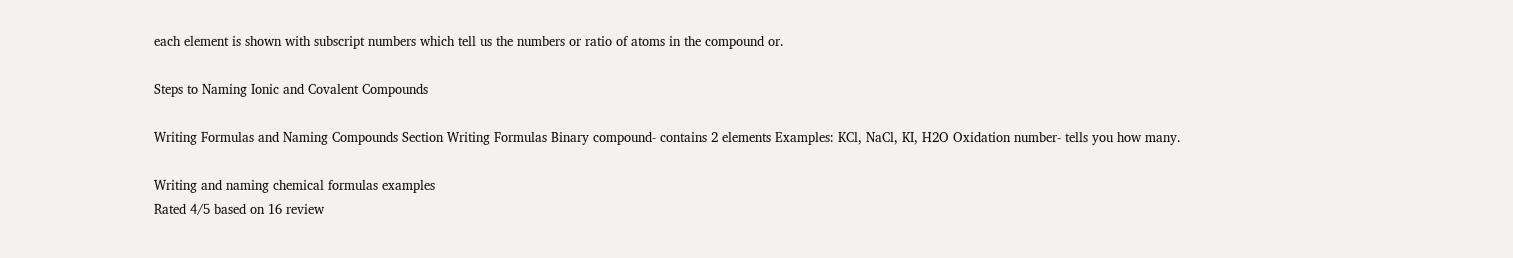each element is shown with subscript numbers which tell us the numbers or ratio of atoms in the compound or.

Steps to Naming Ionic and Covalent Compounds

Writing Formulas and Naming Compounds Section Writing Formulas Binary compound- contains 2 elements Examples: KCl, NaCl, KI, H2O Oxidation number- tells you how many.

Writing and naming chemical formulas examples
Rated 4/5 based on 16 review